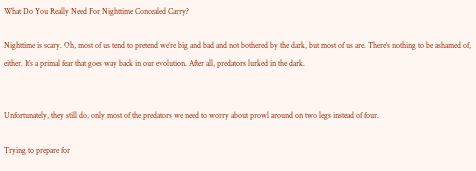What Do You Really Need For Nighttime Concealed Carry?

Nighttime is scary. Oh, most of us tend to pretend we’re big and bad and not bothered by the dark, but most of us are. There’s nothing to be ashamed of, either. It’s a primal fear that goes way back in our evolution. After all, predators lurked in the dark.


Unfortunately, they still do, only most of the predators we need to worry about prowl around on two legs instead of four.

Trying to prepare for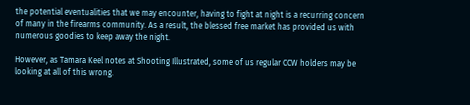the potential eventualities that we may encounter, having to fight at night is a recurring concern of many in the firearms community. As a result, the blessed free market has provided us with numerous goodies to keep away the night.

However, as Tamara Keel notes at Shooting Illustrated, some of us regular CCW holders may be looking at all of this wrong.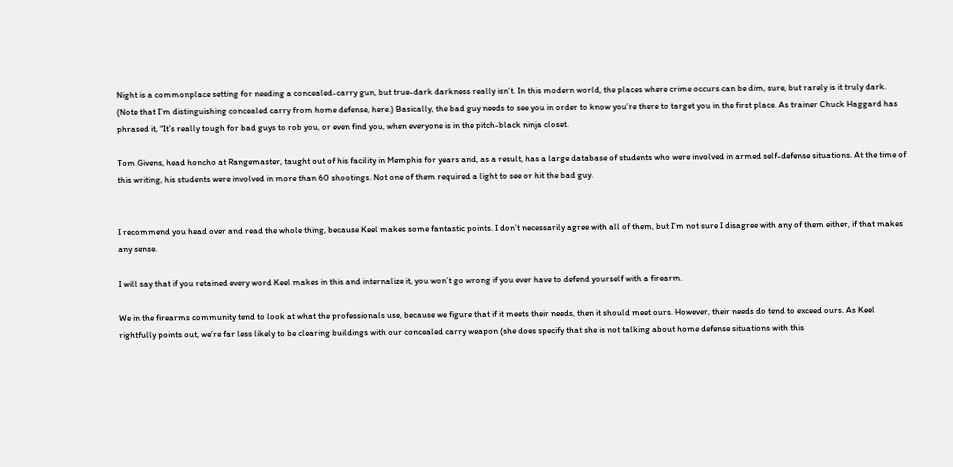Night is a commonplace setting for needing a concealed-carry gun, but true-dark darkness really isn’t. In this modern world, the places where crime occurs can be dim, sure, but rarely is it truly dark. (Note that I’m distinguishing concealed carry from home defense, here.) Basically, the bad guy needs to see you in order to know you’re there to target you in the first place. As trainer Chuck Haggard has phrased it, “It’s really tough for bad guys to rob you, or even find you, when everyone is in the pitch-black ninja closet.

Tom Givens, head honcho at Rangemaster, taught out of his facility in Memphis for years and, as a result, has a large database of students who were involved in armed self-defense situations. At the time of this writing, his students were involved in more than 60 shootings. Not one of them required a light to see or hit the bad guy.


I recommend you head over and read the whole thing, because Keel makes some fantastic points. I don’t necessarily agree with all of them, but I’m not sure I disagree with any of them either, if that makes any sense.

I will say that if you retained every word Keel makes in this and internalize it, you won’t go wrong if you ever have to defend yourself with a firearm.

We in the firearms community tend to look at what the professionals use, because we figure that if it meets their needs, then it should meet ours. However, their needs do tend to exceed ours. As Keel rightfully points out, we’re far less likely to be clearing buildings with our concealed carry weapon (she does specify that she is not talking about home defense situations with this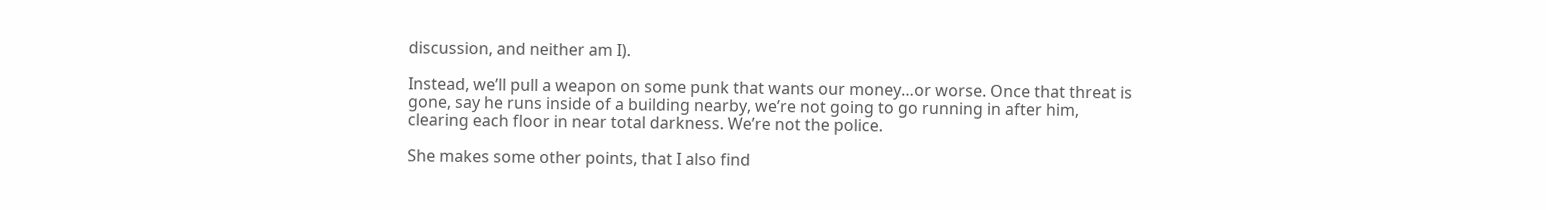discussion, and neither am I).

Instead, we’ll pull a weapon on some punk that wants our money…or worse. Once that threat is gone, say he runs inside of a building nearby, we’re not going to go running in after him, clearing each floor in near total darkness. We’re not the police.

She makes some other points, that I also find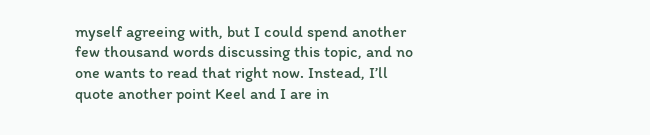myself agreeing with, but I could spend another few thousand words discussing this topic, and no one wants to read that right now. Instead, I’ll quote another point Keel and I are in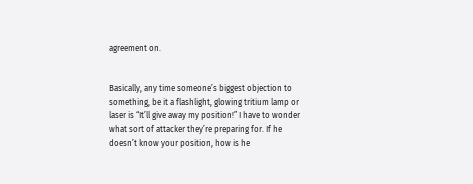agreement on.


Basically, any time someone’s biggest objection to something, be it a flashlight, glowing tritium lamp or laser is “It’ll give away my position!” I have to wonder what sort of attacker they’re preparing for. If he doesn’t know your position, how is he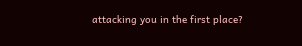attacking you in the first place?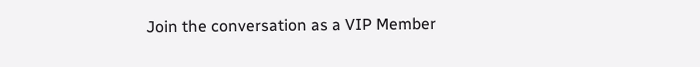Join the conversation as a VIP Member